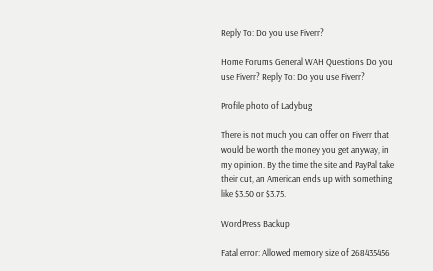Reply To: Do you use Fiverr?

Home Forums General WAH Questions Do you use Fiverr? Reply To: Do you use Fiverr?

Profile photo of Ladybug

There is not much you can offer on Fiverr that would be worth the money you get anyway, in my opinion. By the time the site and PayPal take their cut, an American ends up with something like $3.50 or $3.75.

WordPress Backup

Fatal error: Allowed memory size of 268435456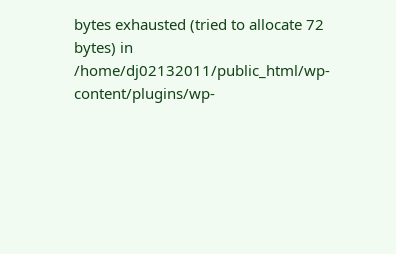bytes exhausted (tried to allocate 72 bytes) in /home/dj02132011/public_html/wp-content/plugins/wp-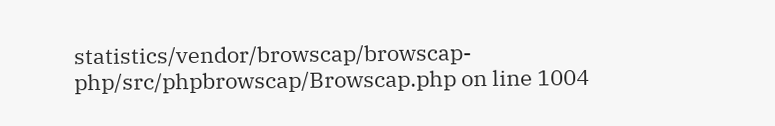statistics/vendor/browscap/browscap-php/src/phpbrowscap/Browscap.php on line 1004